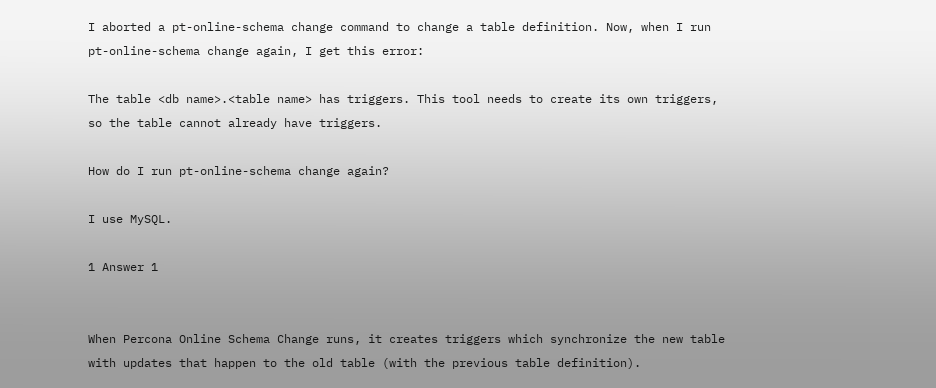I aborted a pt-online-schema change command to change a table definition. Now, when I run pt-online-schema change again, I get this error:

The table <db name>.<table name> has triggers. This tool needs to create its own triggers, so the table cannot already have triggers.

How do I run pt-online-schema change again?

I use MySQL.

1 Answer 1


When Percona Online Schema Change runs, it creates triggers which synchronize the new table with updates that happen to the old table (with the previous table definition).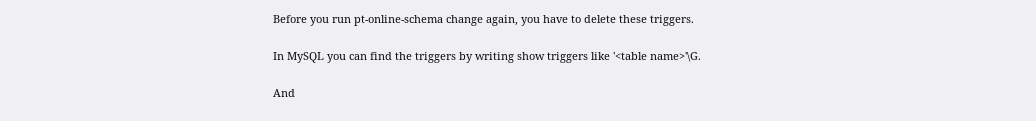Before you run pt-online-schema change again, you have to delete these triggers.

In MySQL you can find the triggers by writing show triggers like '<table name>'\G.

And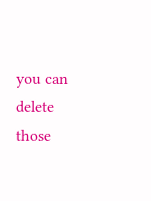you can delete those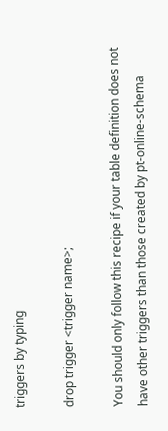triggers by typing

drop trigger <trigger name>;

You should only follow this recipe if your table definition does not have other triggers than those created by pt-online-schema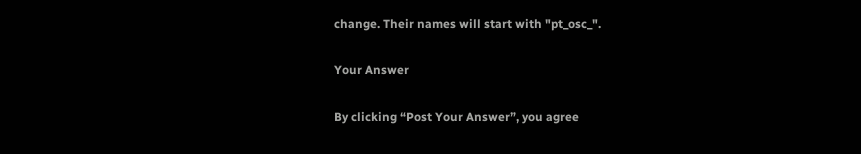change. Their names will start with "pt_osc_".

Your Answer

By clicking “Post Your Answer”, you agree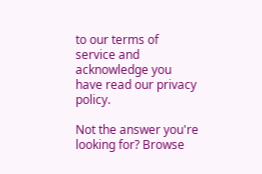to our terms of service and acknowledge you have read our privacy policy.

Not the answer you're looking for? Browse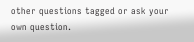other questions tagged or ask your own question.